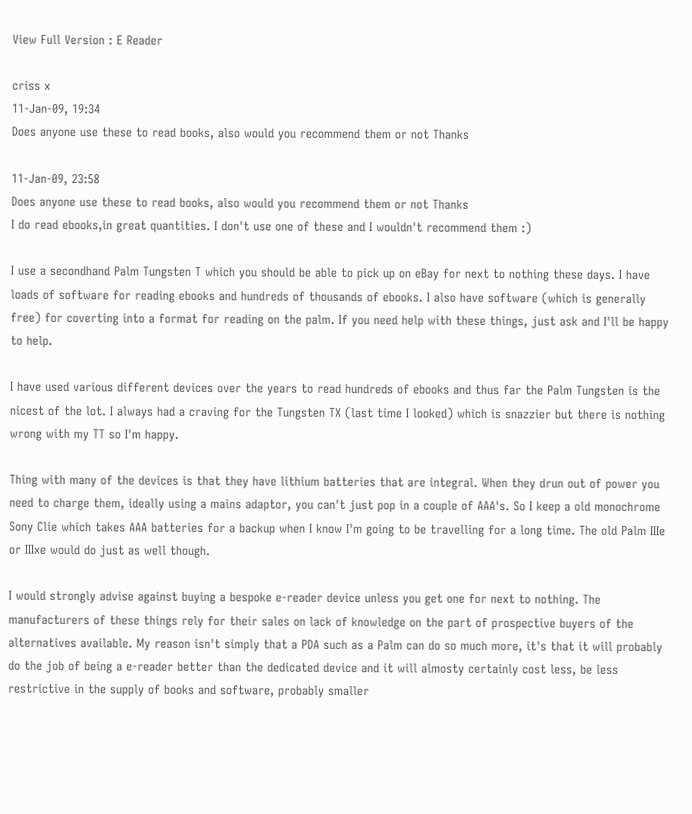View Full Version : E Reader

criss x
11-Jan-09, 19:34
Does anyone use these to read books, also would you recommend them or not Thanks

11-Jan-09, 23:58
Does anyone use these to read books, also would you recommend them or not Thanks
I do read ebooks,in great quantities. I don't use one of these and I wouldn't recommend them :)

I use a secondhand Palm Tungsten T which you should be able to pick up on eBay for next to nothing these days. I have loads of software for reading ebooks and hundreds of thousands of ebooks. I also have software (which is generally free) for coverting into a format for reading on the palm. If you need help with these things, just ask and I'll be happy to help.

I have used various different devices over the years to read hundreds of ebooks and thus far the Palm Tungsten is the nicest of the lot. I always had a craving for the Tungsten TX (last time I looked) which is snazzier but there is nothing wrong with my TT so I'm happy.

Thing with many of the devices is that they have lithium batteries that are integral. When they drun out of power you need to charge them, ideally using a mains adaptor, you can't just pop in a couple of AAA's. So I keep a old monochrome Sony Clie which takes AAA batteries for a backup when I know I'm going to be travelling for a long time. The old Palm IIIe or IIIxe would do just as well though.

I would strongly advise against buying a bespoke e-reader device unless you get one for next to nothing. The manufacturers of these things rely for their sales on lack of knowledge on the part of prospective buyers of the alternatives available. My reason isn't simply that a PDA such as a Palm can do so much more, it's that it will probably do the job of being a e-reader better than the dedicated device and it will almosty certainly cost less, be less restrictive in the supply of books and software, probably smaller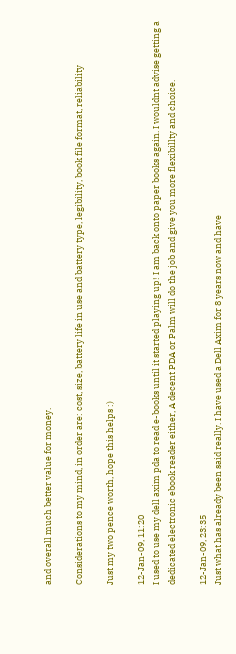and overall much better value for money.

Considerations to my mind, in order are: cost, size, battery life in use and battery type, legibility, book file format, reliability

Just my two pence worth, hope this helps :)

12-Jan-09, 11:20
I used to use my dell axim pda to read e-books until it started playing up! I am back onto paper books again. I wouldnt advise getting a dedicated electronic ebook reader either, A decent PDA or Palm will do the job and give you more flexibillty and choice.

12-Jan-09, 23:35
Just what has already been said really. I have used a Dell Axim for 8 years now and have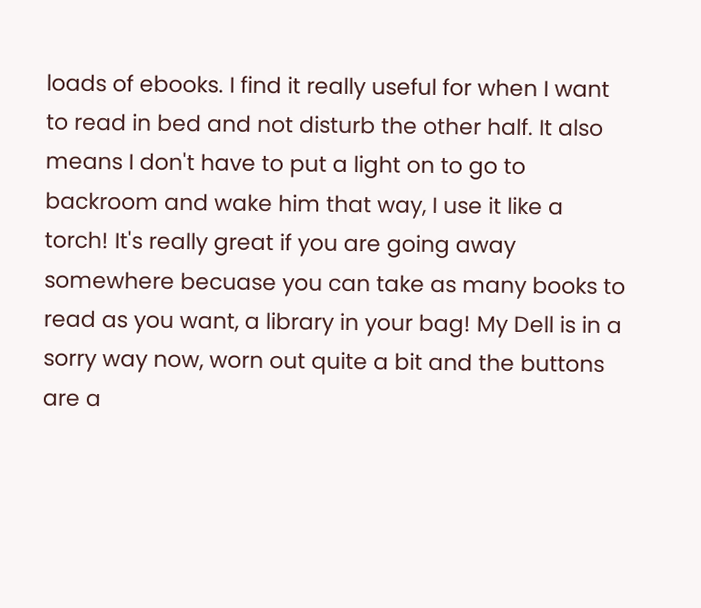loads of ebooks. I find it really useful for when I want to read in bed and not disturb the other half. It also means I don't have to put a light on to go to backroom and wake him that way, I use it like a torch! It's really great if you are going away somewhere becuase you can take as many books to read as you want, a library in your bag! My Dell is in a sorry way now, worn out quite a bit and the buttons are a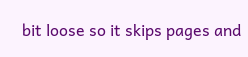bit loose so it skips pages and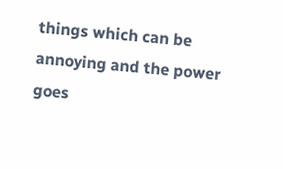things which can be annoying and the power goes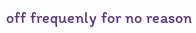off frequenly for no reason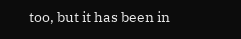too, but it has been in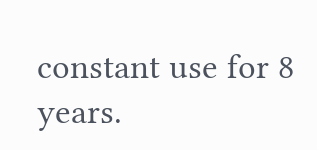constant use for 8 years.